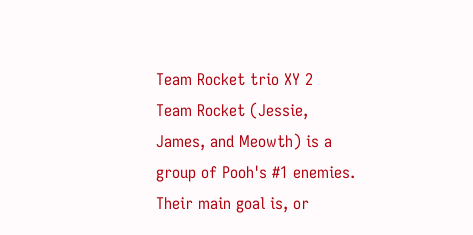Team Rocket trio XY 2
Team Rocket (Jessie, James, and Meowth) is a group of Pooh's #1 enemies. Their main goal is, or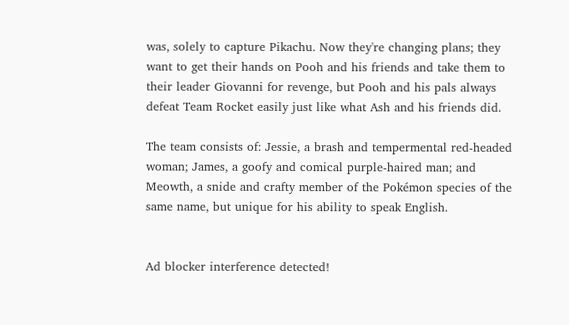was, solely to capture Pikachu. Now they're changing plans; they want to get their hands on Pooh and his friends and take them to their leader Giovanni for revenge, but Pooh and his pals always defeat Team Rocket easily just like what Ash and his friends did.

The team consists of: Jessie, a brash and tempermental red-headed woman; James, a goofy and comical purple-haired man; and Meowth, a snide and crafty member of the Pokémon species of the same name, but unique for his ability to speak English.


Ad blocker interference detected!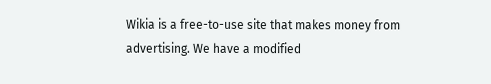Wikia is a free-to-use site that makes money from advertising. We have a modified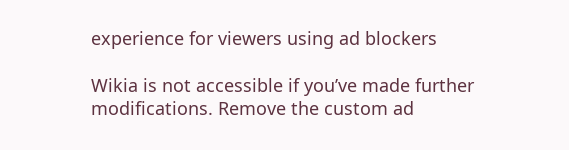experience for viewers using ad blockers

Wikia is not accessible if you’ve made further modifications. Remove the custom ad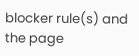blocker rule(s) and the page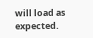will load as expected.